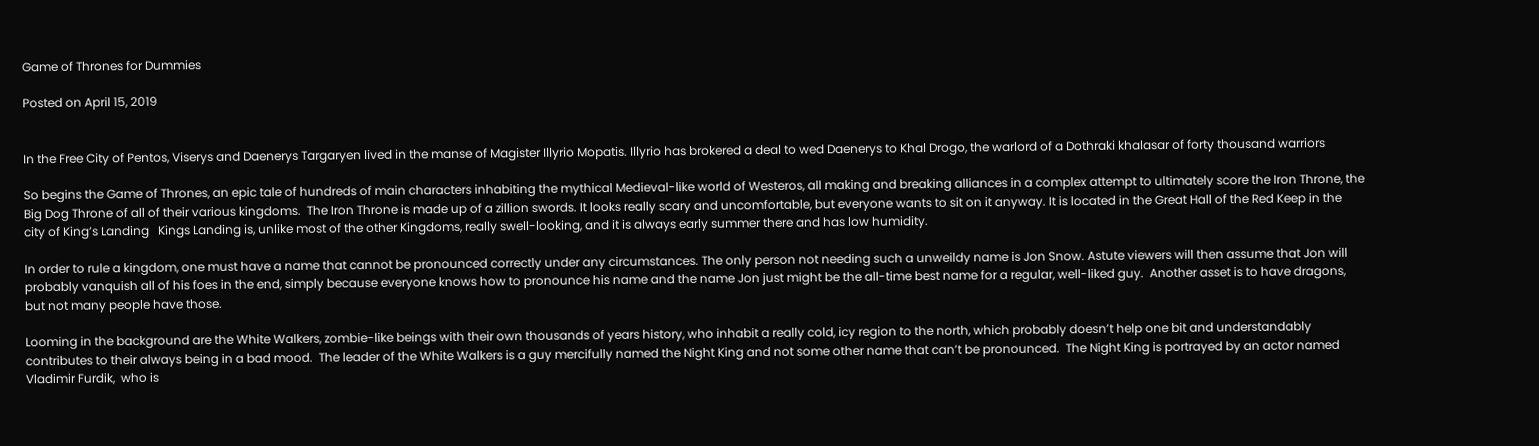Game of Thrones for Dummies

Posted on April 15, 2019


In the Free City of Pentos, Viserys and Daenerys Targaryen lived in the manse of Magister Illyrio Mopatis. Illyrio has brokered a deal to wed Daenerys to Khal Drogo, the warlord of a Dothraki khalasar of forty thousand warriors

So begins the Game of Thrones, an epic tale of hundreds of main characters inhabiting the mythical Medieval-like world of Westeros, all making and breaking alliances in a complex attempt to ultimately score the Iron Throne, the Big Dog Throne of all of their various kingdoms.  The Iron Throne is made up of a zillion swords. It looks really scary and uncomfortable, but everyone wants to sit on it anyway. It is located in the Great Hall of the Red Keep in the city of King’s Landing   Kings Landing is, unlike most of the other Kingdoms, really swell-looking, and it is always early summer there and has low humidity.

In order to rule a kingdom, one must have a name that cannot be pronounced correctly under any circumstances. The only person not needing such a unweildy name is Jon Snow. Astute viewers will then assume that Jon will probably vanquish all of his foes in the end, simply because everyone knows how to pronounce his name and the name Jon just might be the all-time best name for a regular, well-liked guy.  Another asset is to have dragons, but not many people have those.

Looming in the background are the White Walkers, zombie-like beings with their own thousands of years history, who inhabit a really cold, icy region to the north, which probably doesn’t help one bit and understandably contributes to their always being in a bad mood.  The leader of the White Walkers is a guy mercifully named the Night King and not some other name that can’t be pronounced.  The Night King is portrayed by an actor named Vladimir Furdik,  who is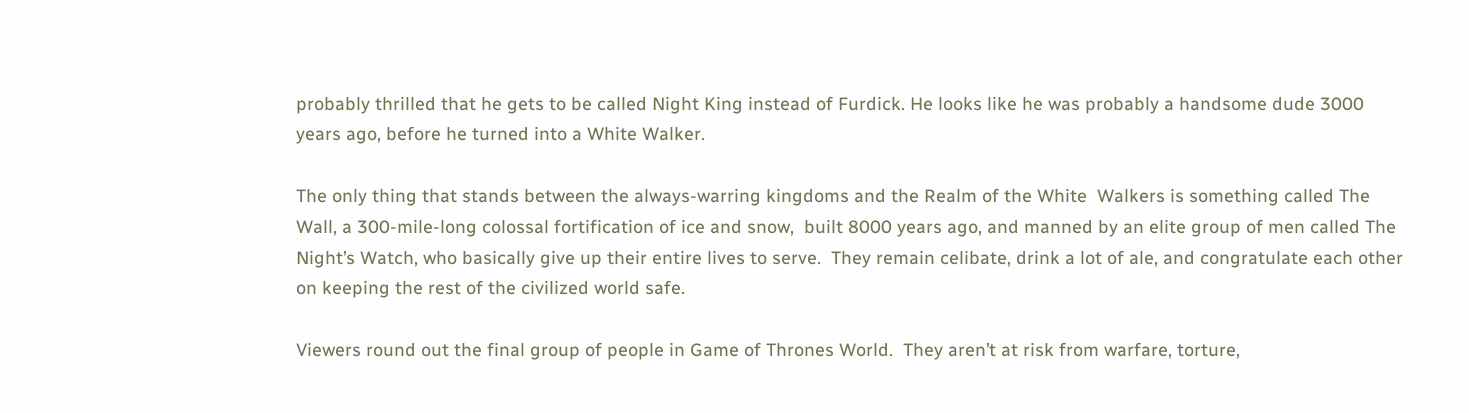probably thrilled that he gets to be called Night King instead of Furdick. He looks like he was probably a handsome dude 3000 years ago, before he turned into a White Walker.

The only thing that stands between the always-warring kingdoms and the Realm of the White  Walkers is something called The Wall, a 300-mile-long colossal fortification of ice and snow,  built 8000 years ago, and manned by an elite group of men called The Night’s Watch, who basically give up their entire lives to serve.  They remain celibate, drink a lot of ale, and congratulate each other on keeping the rest of the civilized world safe.

Viewers round out the final group of people in Game of Thrones World.  They aren’t at risk from warfare, torture,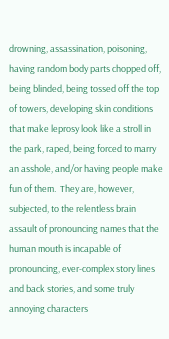drowning, assassination, poisoning, having random body parts chopped off, being blinded, being tossed off the top of towers, developing skin conditions that make leprosy look like a stroll in the park, raped, being forced to marry an asshole, and/or having people make fun of them.  They are, however, subjected, to the relentless brain assault of pronouncing names that the human mouth is incapable of pronouncing, ever-complex story lines and back stories, and some truly annoying characters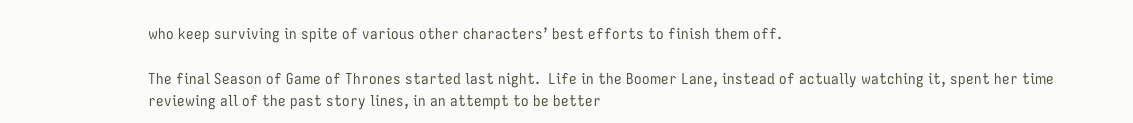who keep surviving in spite of various other characters’ best efforts to finish them off.

The final Season of Game of Thrones started last night.  Life in the Boomer Lane, instead of actually watching it, spent her time reviewing all of the past story lines, in an attempt to be better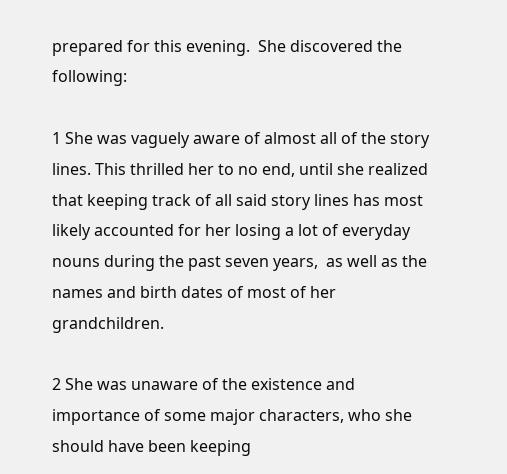prepared for this evening.  She discovered the following:

1 She was vaguely aware of almost all of the story lines. This thrilled her to no end, until she realized that keeping track of all said story lines has most likely accounted for her losing a lot of everyday nouns during the past seven years,  as well as the names and birth dates of most of her grandchildren.

2 She was unaware of the existence and importance of some major characters, who she should have been keeping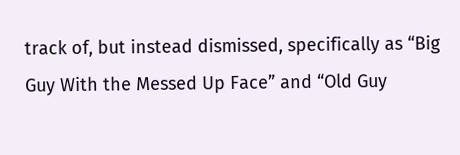track of, but instead dismissed, specifically as “Big Guy With the Messed Up Face” and “Old Guy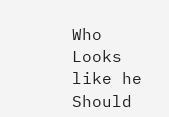Who Looks like he Should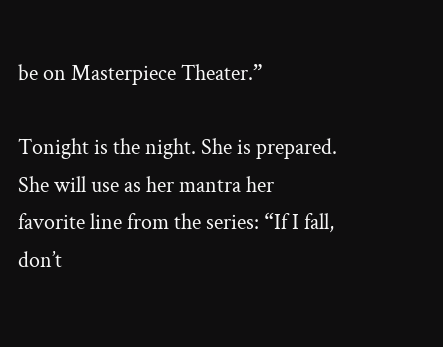be on Masterpiece Theater.”

Tonight is the night. She is prepared.  She will use as her mantra her favorite line from the series: “If I fall, don’t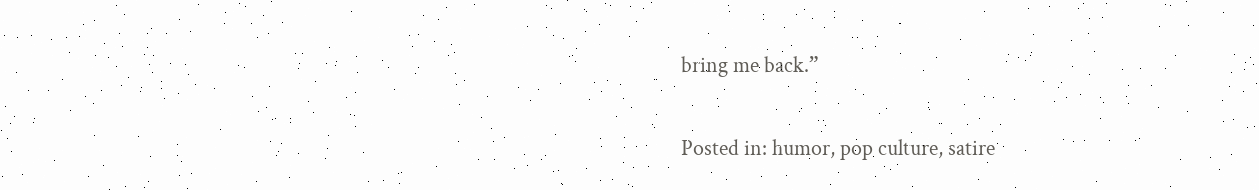bring me back.”

Posted in: humor, pop culture, satire